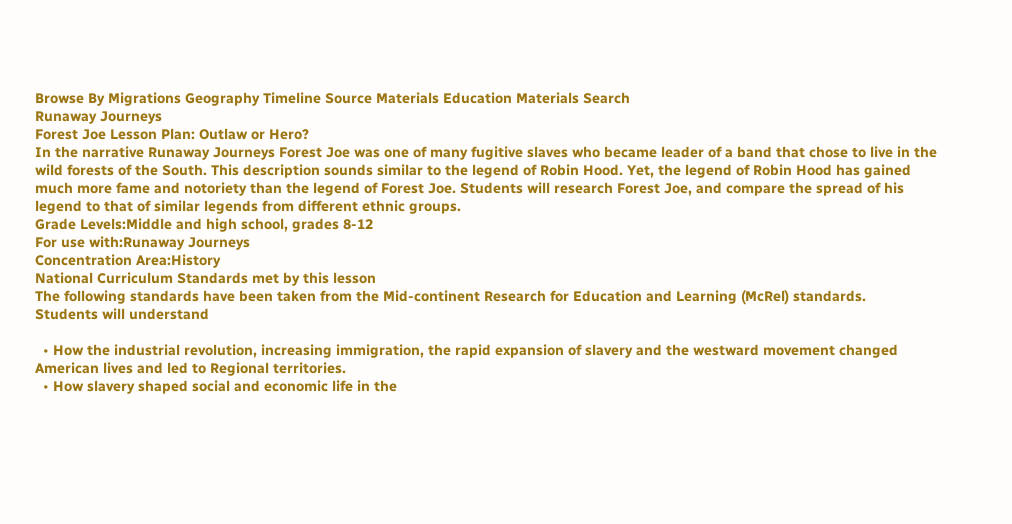Browse By Migrations Geography Timeline Source Materials Education Materials Search
Runaway Journeys
Forest Joe Lesson Plan: Outlaw or Hero?
In the narrative Runaway Journeys Forest Joe was one of many fugitive slaves who became leader of a band that chose to live in the wild forests of the South. This description sounds similar to the legend of Robin Hood. Yet, the legend of Robin Hood has gained much more fame and notoriety than the legend of Forest Joe. Students will research Forest Joe, and compare the spread of his legend to that of similar legends from different ethnic groups.
Grade Levels:Middle and high school, grades 8-12
For use with:Runaway Journeys
Concentration Area:History
National Curriculum Standards met by this lesson
The following standards have been taken from the Mid-continent Research for Education and Learning (McRel) standards.
Students will understand

  • How the industrial revolution, increasing immigration, the rapid expansion of slavery and the westward movement changed American lives and led to Regional territories.
  • How slavery shaped social and economic life in the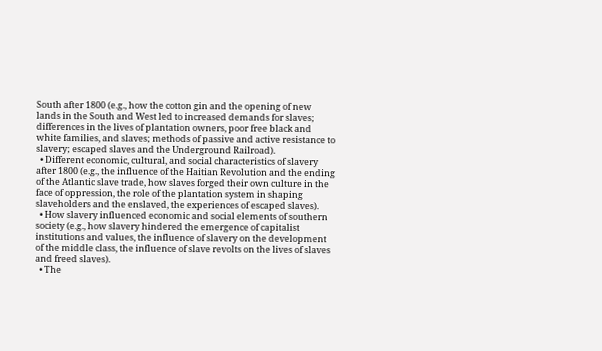South after 1800 (e.g., how the cotton gin and the opening of new lands in the South and West led to increased demands for slaves; differences in the lives of plantation owners, poor free black and white families, and slaves; methods of passive and active resistance to slavery; escaped slaves and the Underground Railroad).
  • Different economic, cultural, and social characteristics of slavery after 1800 (e.g., the influence of the Haitian Revolution and the ending of the Atlantic slave trade, how slaves forged their own culture in the face of oppression, the role of the plantation system in shaping slaveholders and the enslaved, the experiences of escaped slaves).
  • How slavery influenced economic and social elements of southern society (e.g., how slavery hindered the emergence of capitalist institutions and values, the influence of slavery on the development of the middle class, the influence of slave revolts on the lives of slaves and freed slaves).
  • The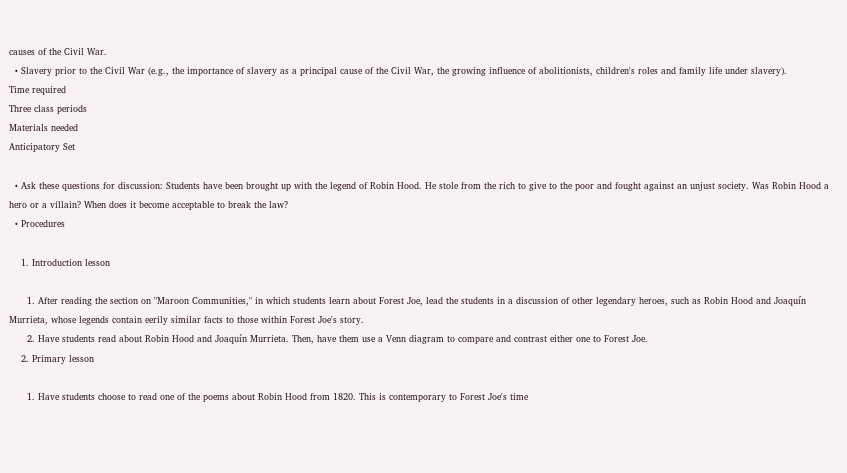causes of the Civil War.
  • Slavery prior to the Civil War (e.g., the importance of slavery as a principal cause of the Civil War, the growing influence of abolitionists, children's roles and family life under slavery).
Time required
Three class periods
Materials needed
Anticipatory Set

  • Ask these questions for discussion: Students have been brought up with the legend of Robin Hood. He stole from the rich to give to the poor and fought against an unjust society. Was Robin Hood a hero or a villain? When does it become acceptable to break the law?
  • Procedures

    1. Introduction lesson

      1. After reading the section on "Maroon Communities," in which students learn about Forest Joe, lead the students in a discussion of other legendary heroes, such as Robin Hood and Joaquín Murrieta, whose legends contain eerily similar facts to those within Forest Joe's story.
      2. Have students read about Robin Hood and Joaquín Murrieta. Then, have them use a Venn diagram to compare and contrast either one to Forest Joe.
    2. Primary lesson

      1. Have students choose to read one of the poems about Robin Hood from 1820. This is contemporary to Forest Joe's time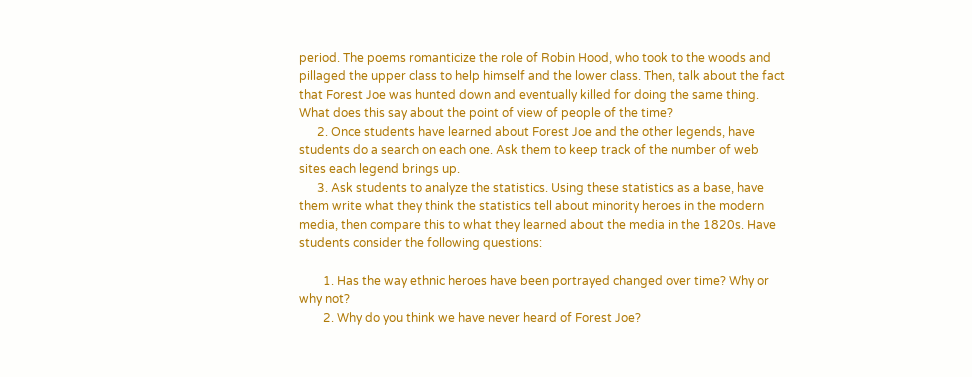period. The poems romanticize the role of Robin Hood, who took to the woods and pillaged the upper class to help himself and the lower class. Then, talk about the fact that Forest Joe was hunted down and eventually killed for doing the same thing. What does this say about the point of view of people of the time?
      2. Once students have learned about Forest Joe and the other legends, have students do a search on each one. Ask them to keep track of the number of web sites each legend brings up.
      3. Ask students to analyze the statistics. Using these statistics as a base, have them write what they think the statistics tell about minority heroes in the modern media, then compare this to what they learned about the media in the 1820s. Have students consider the following questions:

        1. Has the way ethnic heroes have been portrayed changed over time? Why or why not?
        2. Why do you think we have never heard of Forest Joe?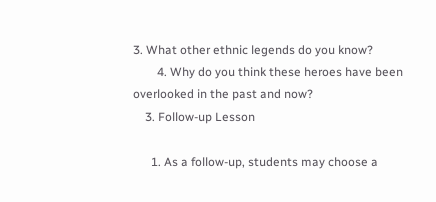3. What other ethnic legends do you know?
        4. Why do you think these heroes have been overlooked in the past and now?
    3. Follow-up Lesson

      1. As a follow-up, students may choose a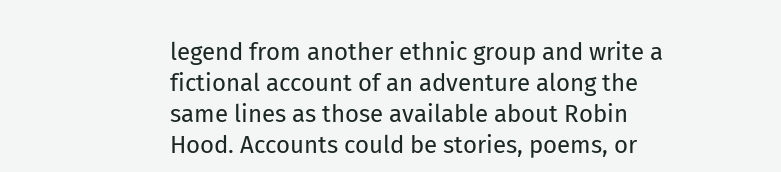legend from another ethnic group and write a fictional account of an adventure along the same lines as those available about Robin Hood. Accounts could be stories, poems, or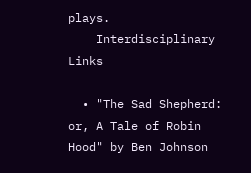plays.
    Interdisciplinary Links

  • "The Sad Shepherd: or, A Tale of Robin Hood" by Ben Johnson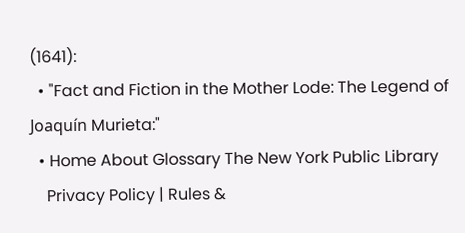(1641):
  • "Fact and Fiction in the Mother Lode: The Legend of Joaquín Murieta:"
  • Home About Glossary The New York Public Library
    Privacy Policy | Rules &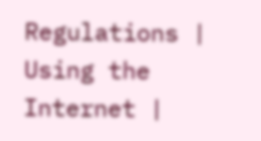Regulations | Using the Internet |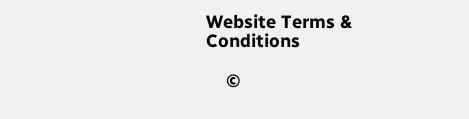Website Terms & Conditions

    ©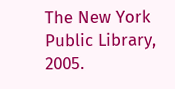The New York Public Library, 2005.